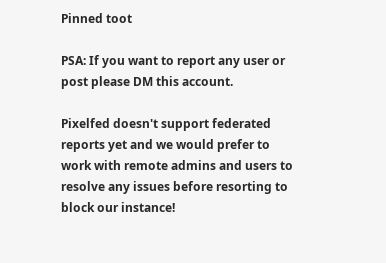Pinned toot

PSA: If you want to report any user or post please DM this account.

Pixelfed doesn't support federated reports yet and we would prefer to work with remote admins and users to resolve any issues before resorting to block our instance!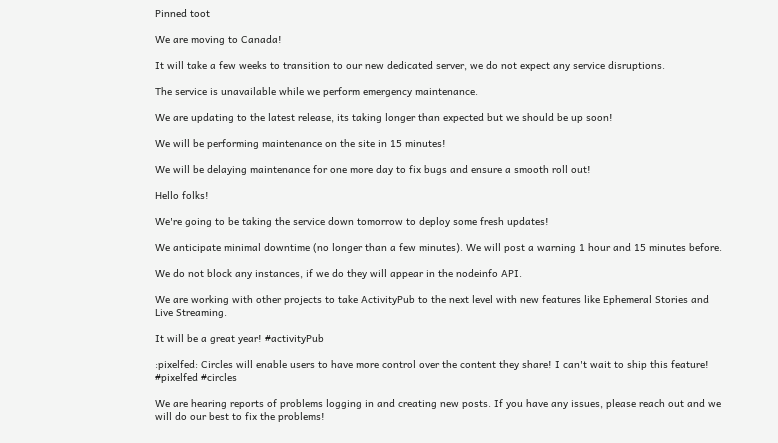Pinned toot

We are moving to Canada!

It will take a few weeks to transition to our new dedicated server, we do not expect any service disruptions.

The service is unavailable while we perform emergency maintenance.

We are updating to the latest release, its taking longer than expected but we should be up soon!

We will be performing maintenance on the site in 15 minutes!

We will be delaying maintenance for one more day to fix bugs and ensure a smooth roll out!

Hello folks!

We're going to be taking the service down tomorrow to deploy some fresh updates!

We anticipate minimal downtime (no longer than a few minutes). We will post a warning 1 hour and 15 minutes before.

We do not block any instances, if we do they will appear in the nodeinfo API.

We are working with other projects to take ActivityPub to the next level with new features like Ephemeral Stories and Live Streaming.

It will be a great year! #activityPub

:pixelfed: Circles will enable users to have more control over the content they share! I can't wait to ship this feature! #pixelfed #circles

We are hearing reports of problems logging in and creating new posts. If you have any issues, please reach out and we will do our best to fix the problems!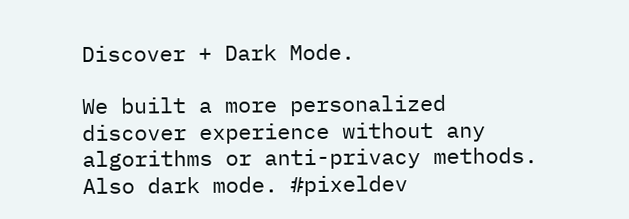Discover + Dark Mode.

We built a more personalized discover experience without any algorithms or anti-privacy methods. Also dark mode. #pixeldev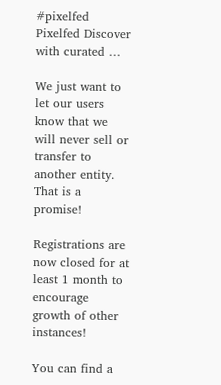#pixelfed
Pixelfed Discover with curated …

We just want to let our users know that we will never sell or transfer to another entity. That is a promise!

Registrations are now closed for at least 1 month to encourage growth of other instances!

You can find a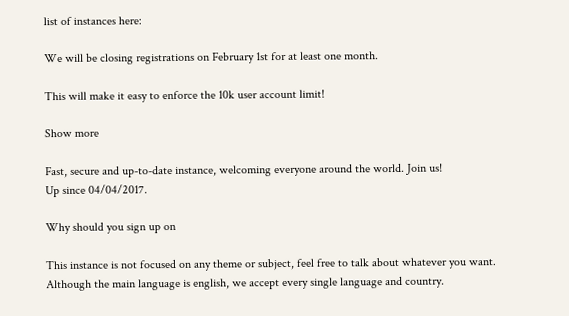list of instances here:

We will be closing registrations on February 1st for at least one month.

This will make it easy to enforce the 10k user account limit!

Show more

Fast, secure and up-to-date instance, welcoming everyone around the world. Join us!
Up since 04/04/2017.

Why should you sign up on

This instance is not focused on any theme or subject, feel free to talk about whatever you want. Although the main language is english, we accept every single language and country.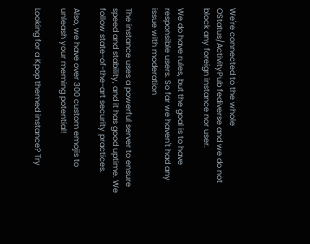We're connected to the whole OStatus/ActivityPub fediverse and we do not block any foreign instance nor user.

We do have rules, but the goal is to have responsible users. So far we haven't had any issue with moderation

The instance uses a powerful server to ensure speed and stability, and it has good uptime. We follow state-of-the-art security practices.

Also, we have over 300 custom emojis to unleash your meming potential!

Looking for a Kpop themed instance? Try